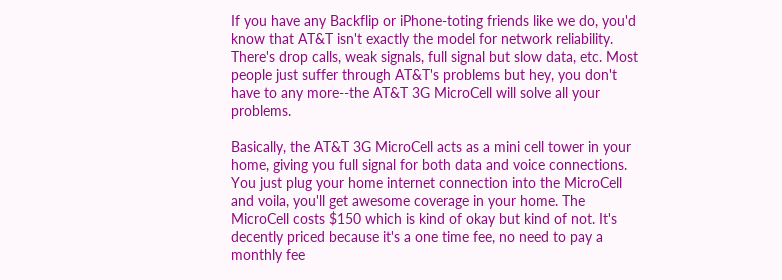If you have any Backflip or iPhone-toting friends like we do, you'd know that AT&T isn't exactly the model for network reliability. There's drop calls, weak signals, full signal but slow data, etc. Most people just suffer through AT&T's problems but hey, you don't have to any more--the AT&T 3G MicroCell will solve all your problems.

Basically, the AT&T 3G MicroCell acts as a mini cell tower in your home, giving you full signal for both data and voice connections. You just plug your home internet connection into the MicroCell and voila, you'll get awesome coverage in your home. The MicroCell costs $150 which is kind of okay but kind of not. It's decently priced because it's a one time fee, no need to pay a monthly fee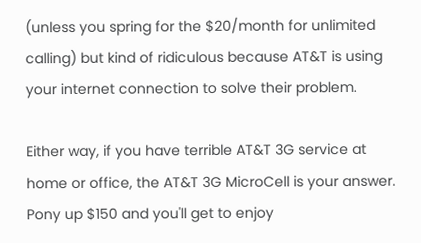(unless you spring for the $20/month for unlimited calling) but kind of ridiculous because AT&T is using your internet connection to solve their problem.

Either way, if you have terrible AT&T 3G service at home or office, the AT&T 3G MicroCell is your answer. Pony up $150 and you'll get to enjoy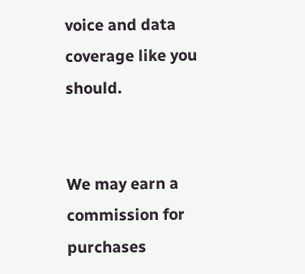voice and data coverage like you should.


We may earn a commission for purchases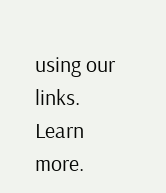using our links. Learn more.